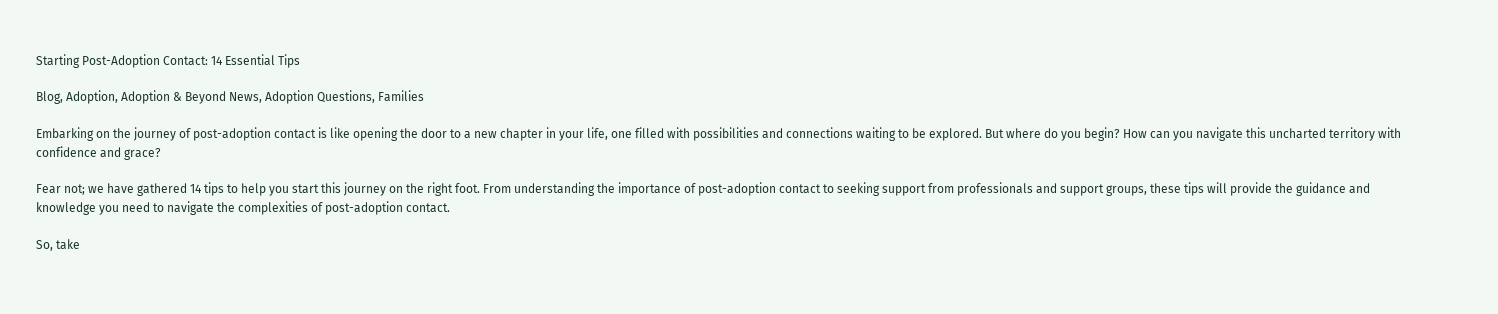Starting Post-Adoption Contact: 14 Essential Tips

Blog, Adoption, Adoption & Beyond News, Adoption Questions, Families

Embarking on the journey of post-adoption contact is like opening the door to a new chapter in your life, one filled with possibilities and connections waiting to be explored. But where do you begin? How can you navigate this uncharted territory with confidence and grace?

Fear not; we have gathered 14 tips to help you start this journey on the right foot. From understanding the importance of post-adoption contact to seeking support from professionals and support groups, these tips will provide the guidance and knowledge you need to navigate the complexities of post-adoption contact.

So, take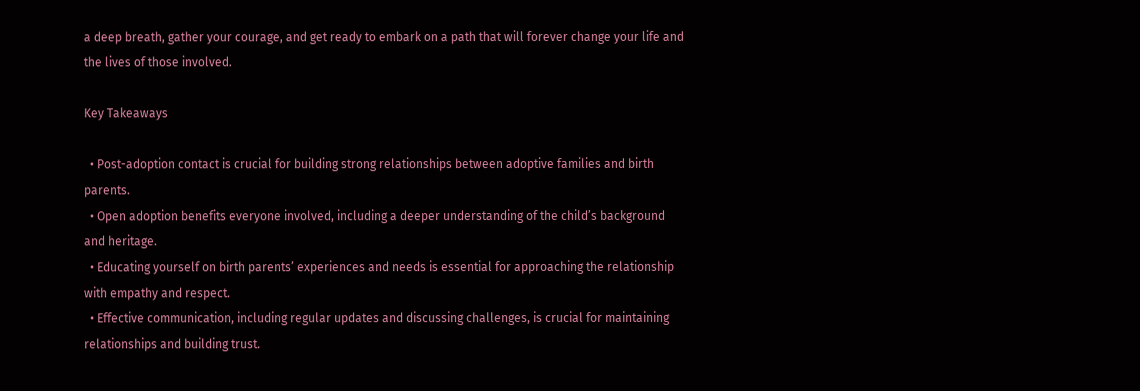a deep breath, gather your courage, and get ready to embark on a path that will forever change your life and the lives of those involved.

Key Takeaways

  • Post-adoption contact is crucial for building strong relationships between adoptive families and birth parents.
  • Open adoption benefits everyone involved, including a deeper understanding of the child’s background and heritage.
  • Educating yourself on birth parents’ experiences and needs is essential for approaching the relationship with empathy and respect.
  • Effective communication, including regular updates and discussing challenges, is crucial for maintaining relationships and building trust.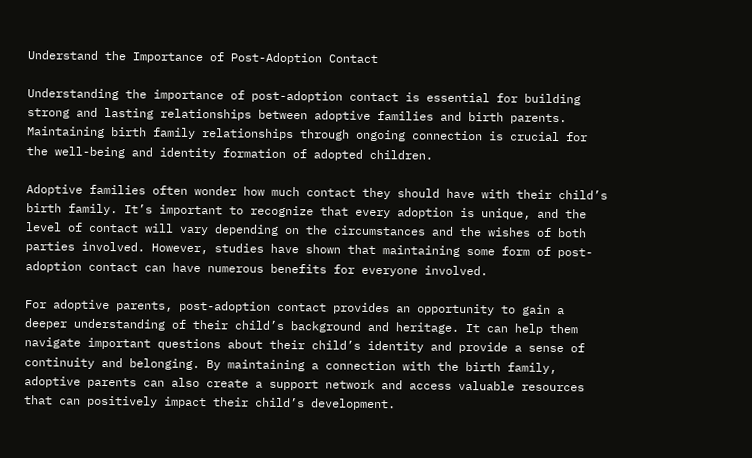Understand the Importance of Post-Adoption Contact

Understanding the importance of post-adoption contact is essential for building strong and lasting relationships between adoptive families and birth parents. Maintaining birth family relationships through ongoing connection is crucial for the well-being and identity formation of adopted children.

Adoptive families often wonder how much contact they should have with their child’s birth family. It’s important to recognize that every adoption is unique, and the level of contact will vary depending on the circumstances and the wishes of both parties involved. However, studies have shown that maintaining some form of post-adoption contact can have numerous benefits for everyone involved.

For adoptive parents, post-adoption contact provides an opportunity to gain a deeper understanding of their child’s background and heritage. It can help them navigate important questions about their child’s identity and provide a sense of continuity and belonging. By maintaining a connection with the birth family, adoptive parents can also create a support network and access valuable resources that can positively impact their child’s development.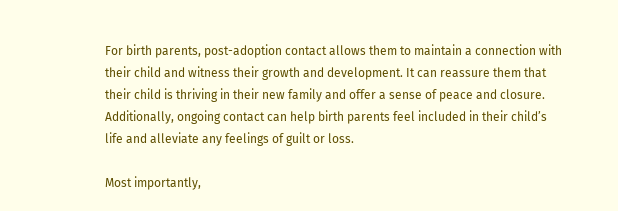For birth parents, post-adoption contact allows them to maintain a connection with their child and witness their growth and development. It can reassure them that their child is thriving in their new family and offer a sense of peace and closure. Additionally, ongoing contact can help birth parents feel included in their child’s life and alleviate any feelings of guilt or loss.

Most importantly,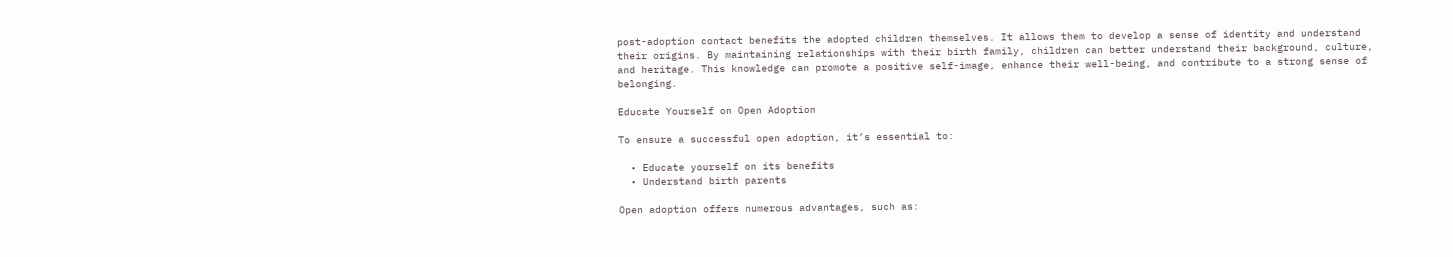post-adoption contact benefits the adopted children themselves. It allows them to develop a sense of identity and understand their origins. By maintaining relationships with their birth family, children can better understand their background, culture, and heritage. This knowledge can promote a positive self-image, enhance their well-being, and contribute to a strong sense of belonging.

Educate Yourself on Open Adoption

To ensure a successful open adoption, it’s essential to:

  • Educate yourself on its benefits
  • Understand birth parents

Open adoption offers numerous advantages, such as: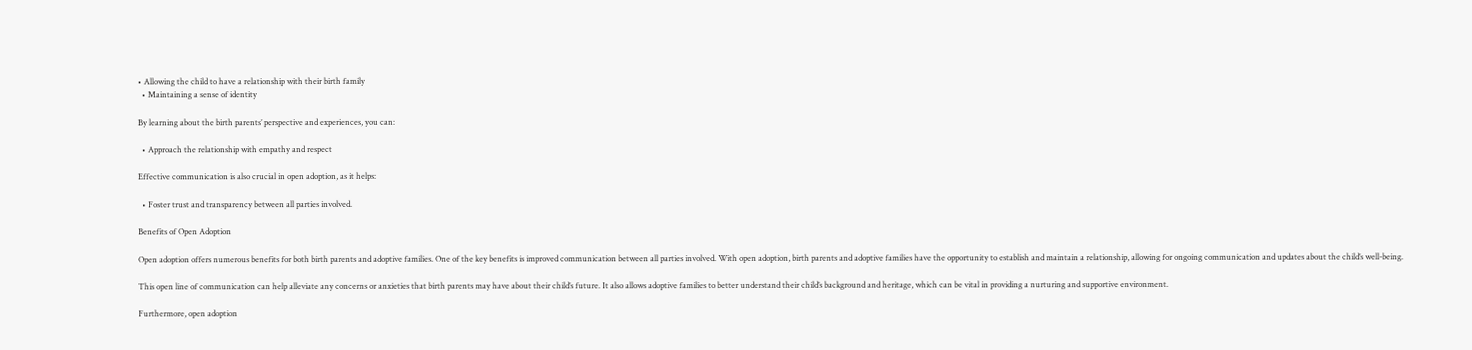• Allowing the child to have a relationship with their birth family
  • Maintaining a sense of identity

By learning about the birth parents’ perspective and experiences, you can:

  • Approach the relationship with empathy and respect

Effective communication is also crucial in open adoption, as it helps:

  • Foster trust and transparency between all parties involved.

Benefits of Open Adoption

Open adoption offers numerous benefits for both birth parents and adoptive families. One of the key benefits is improved communication between all parties involved. With open adoption, birth parents and adoptive families have the opportunity to establish and maintain a relationship, allowing for ongoing communication and updates about the child’s well-being.

This open line of communication can help alleviate any concerns or anxieties that birth parents may have about their child’s future. It also allows adoptive families to better understand their child’s background and heritage, which can be vital in providing a nurturing and supportive environment.

Furthermore, open adoption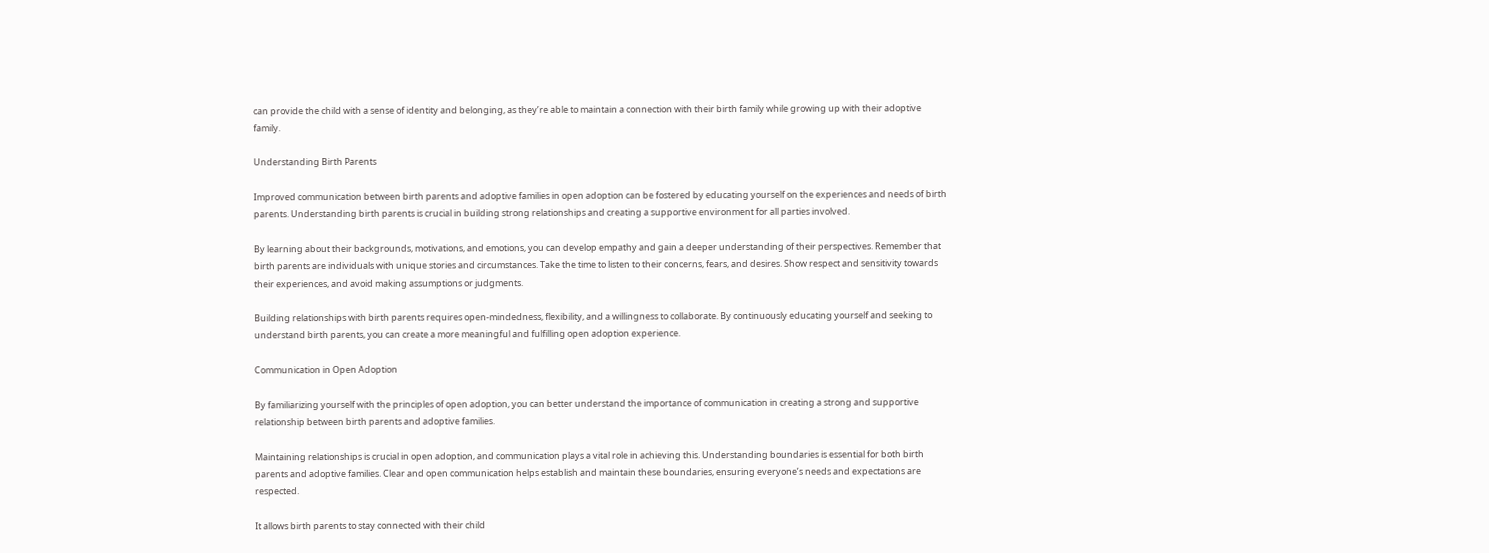can provide the child with a sense of identity and belonging, as they’re able to maintain a connection with their birth family while growing up with their adoptive family.

Understanding Birth Parents

Improved communication between birth parents and adoptive families in open adoption can be fostered by educating yourself on the experiences and needs of birth parents. Understanding birth parents is crucial in building strong relationships and creating a supportive environment for all parties involved.

By learning about their backgrounds, motivations, and emotions, you can develop empathy and gain a deeper understanding of their perspectives. Remember that birth parents are individuals with unique stories and circumstances. Take the time to listen to their concerns, fears, and desires. Show respect and sensitivity towards their experiences, and avoid making assumptions or judgments.

Building relationships with birth parents requires open-mindedness, flexibility, and a willingness to collaborate. By continuously educating yourself and seeking to understand birth parents, you can create a more meaningful and fulfilling open adoption experience.

Communication in Open Adoption

By familiarizing yourself with the principles of open adoption, you can better understand the importance of communication in creating a strong and supportive relationship between birth parents and adoptive families.

Maintaining relationships is crucial in open adoption, and communication plays a vital role in achieving this. Understanding boundaries is essential for both birth parents and adoptive families. Clear and open communication helps establish and maintain these boundaries, ensuring everyone’s needs and expectations are respected.

It allows birth parents to stay connected with their child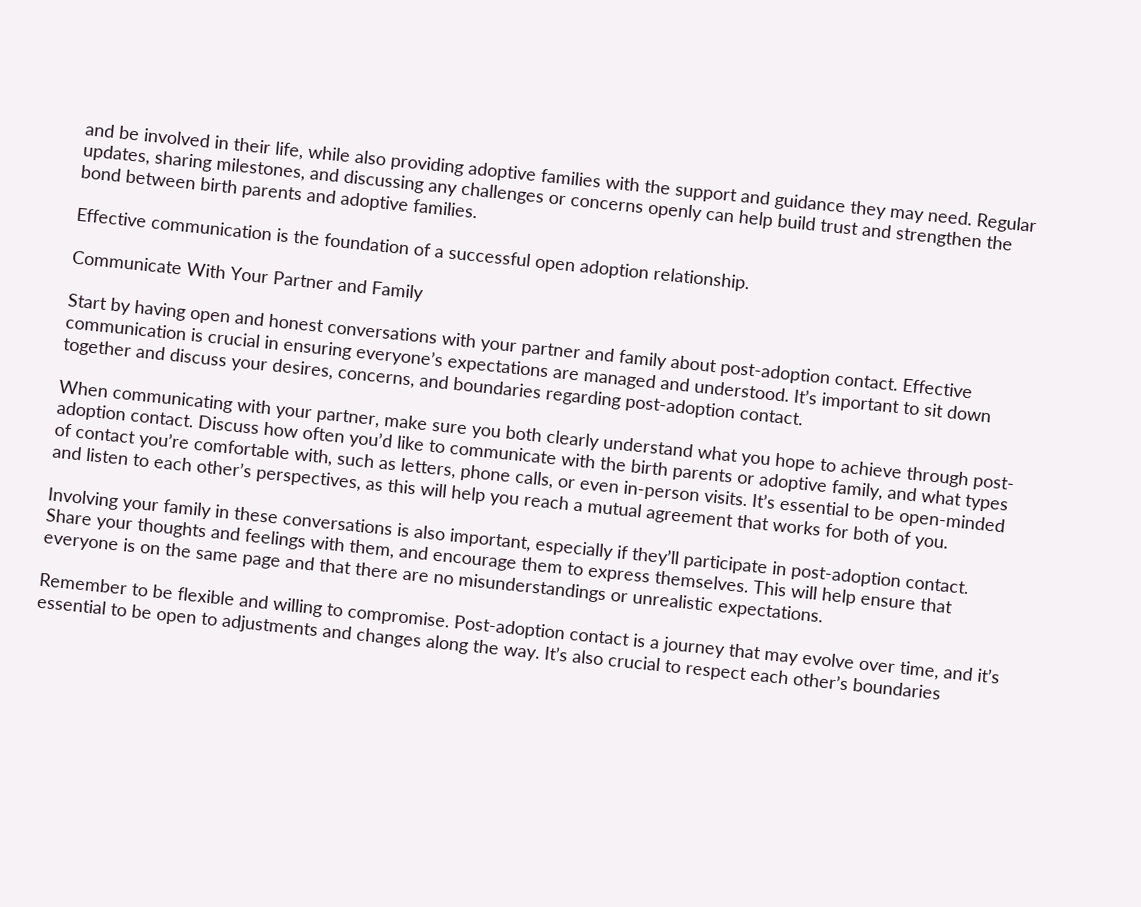and be involved in their life, while also providing adoptive families with the support and guidance they may need. Regular updates, sharing milestones, and discussing any challenges or concerns openly can help build trust and strengthen the bond between birth parents and adoptive families.

Effective communication is the foundation of a successful open adoption relationship.

Communicate With Your Partner and Family

Start by having open and honest conversations with your partner and family about post-adoption contact. Effective communication is crucial in ensuring everyone’s expectations are managed and understood. It’s important to sit down together and discuss your desires, concerns, and boundaries regarding post-adoption contact.

When communicating with your partner, make sure you both clearly understand what you hope to achieve through post-adoption contact. Discuss how often you’d like to communicate with the birth parents or adoptive family, and what types of contact you’re comfortable with, such as letters, phone calls, or even in-person visits. It’s essential to be open-minded and listen to each other’s perspectives, as this will help you reach a mutual agreement that works for both of you.

Involving your family in these conversations is also important, especially if they’ll participate in post-adoption contact. Share your thoughts and feelings with them, and encourage them to express themselves. This will help ensure that everyone is on the same page and that there are no misunderstandings or unrealistic expectations.

Remember to be flexible and willing to compromise. Post-adoption contact is a journey that may evolve over time, and it’s essential to be open to adjustments and changes along the way. It’s also crucial to respect each other’s boundaries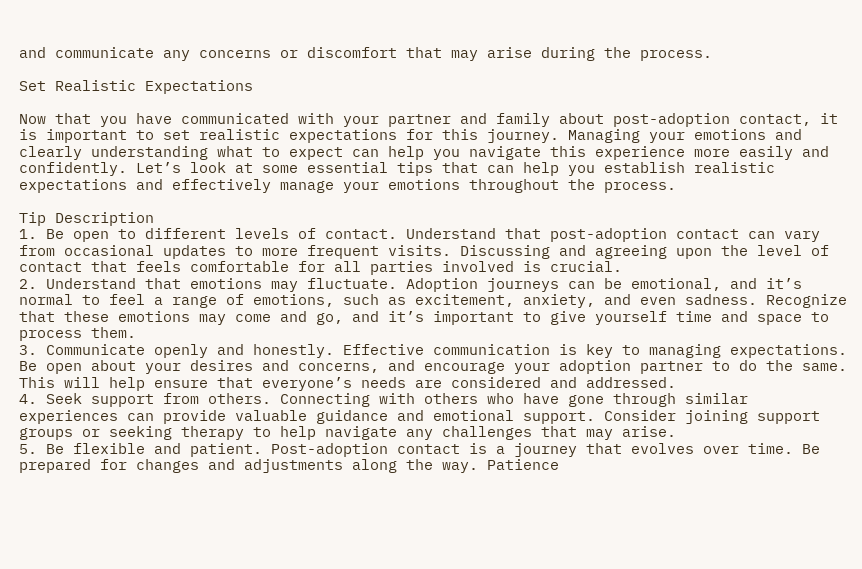and communicate any concerns or discomfort that may arise during the process.

Set Realistic Expectations

Now that you have communicated with your partner and family about post-adoption contact, it is important to set realistic expectations for this journey. Managing your emotions and clearly understanding what to expect can help you navigate this experience more easily and confidently. Let’s look at some essential tips that can help you establish realistic expectations and effectively manage your emotions throughout the process.

Tip Description
1. Be open to different levels of contact. Understand that post-adoption contact can vary from occasional updates to more frequent visits. Discussing and agreeing upon the level of contact that feels comfortable for all parties involved is crucial.
2. Understand that emotions may fluctuate. Adoption journeys can be emotional, and it’s normal to feel a range of emotions, such as excitement, anxiety, and even sadness. Recognize that these emotions may come and go, and it’s important to give yourself time and space to process them.
3. Communicate openly and honestly. Effective communication is key to managing expectations. Be open about your desires and concerns, and encourage your adoption partner to do the same. This will help ensure that everyone’s needs are considered and addressed.
4. Seek support from others. Connecting with others who have gone through similar experiences can provide valuable guidance and emotional support. Consider joining support groups or seeking therapy to help navigate any challenges that may arise.
5. Be flexible and patient. Post-adoption contact is a journey that evolves over time. Be prepared for changes and adjustments along the way. Patience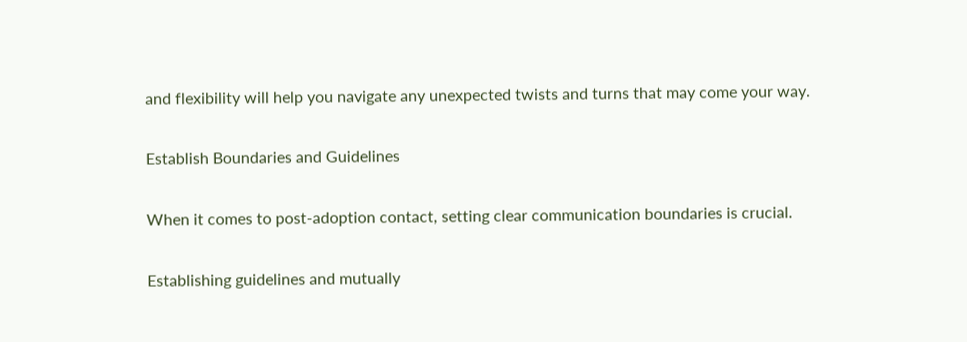and flexibility will help you navigate any unexpected twists and turns that may come your way.

Establish Boundaries and Guidelines

When it comes to post-adoption contact, setting clear communication boundaries is crucial.

Establishing guidelines and mutually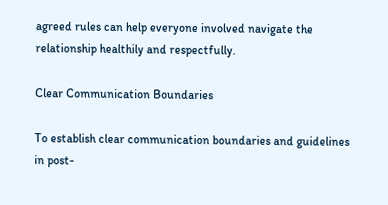agreed rules can help everyone involved navigate the relationship healthily and respectfully.

Clear Communication Boundaries

To establish clear communication boundaries and guidelines in post-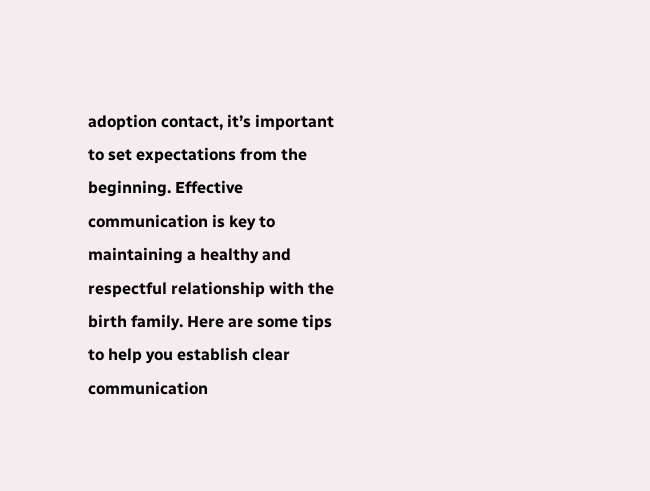adoption contact, it’s important to set expectations from the beginning. Effective communication is key to maintaining a healthy and respectful relationship with the birth family. Here are some tips to help you establish clear communication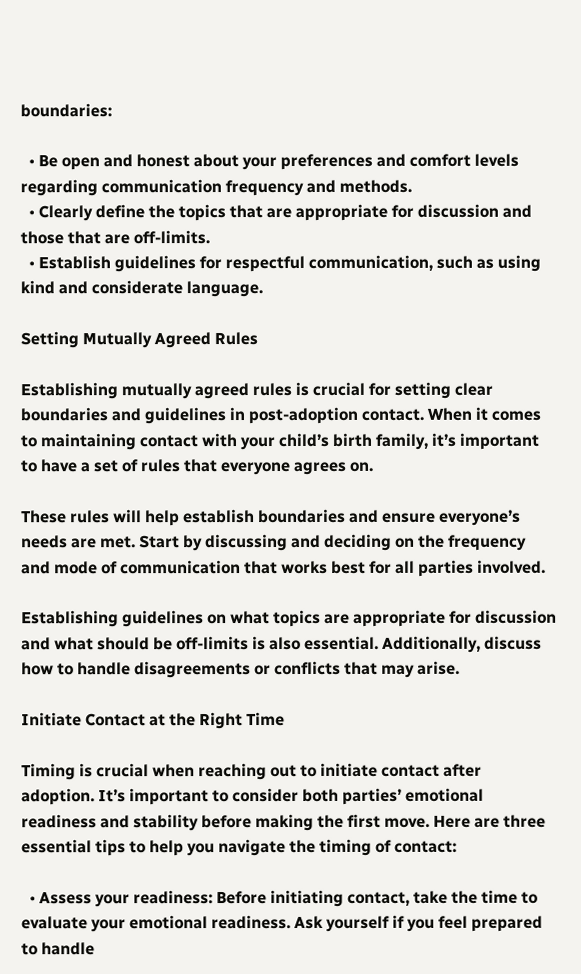boundaries:

  • Be open and honest about your preferences and comfort levels regarding communication frequency and methods.
  • Clearly define the topics that are appropriate for discussion and those that are off-limits.
  • Establish guidelines for respectful communication, such as using kind and considerate language.

Setting Mutually Agreed Rules

Establishing mutually agreed rules is crucial for setting clear boundaries and guidelines in post-adoption contact. When it comes to maintaining contact with your child’s birth family, it’s important to have a set of rules that everyone agrees on.

These rules will help establish boundaries and ensure everyone’s needs are met. Start by discussing and deciding on the frequency and mode of communication that works best for all parties involved.

Establishing guidelines on what topics are appropriate for discussion and what should be off-limits is also essential. Additionally, discuss how to handle disagreements or conflicts that may arise.

Initiate Contact at the Right Time

Timing is crucial when reaching out to initiate contact after adoption. It’s important to consider both parties’ emotional readiness and stability before making the first move. Here are three essential tips to help you navigate the timing of contact:

  • Assess your readiness: Before initiating contact, take the time to evaluate your emotional readiness. Ask yourself if you feel prepared to handle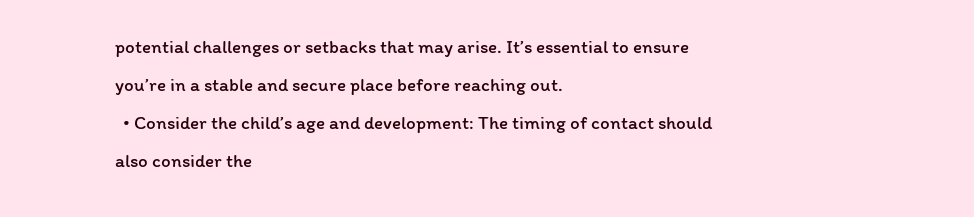potential challenges or setbacks that may arise. It’s essential to ensure you’re in a stable and secure place before reaching out.
  • Consider the child’s age and development: The timing of contact should also consider the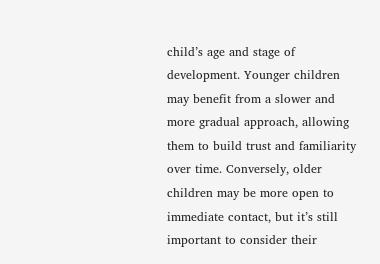child’s age and stage of development. Younger children may benefit from a slower and more gradual approach, allowing them to build trust and familiarity over time. Conversely, older children may be more open to immediate contact, but it’s still important to consider their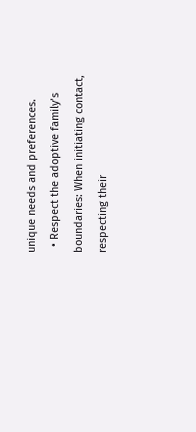unique needs and preferences.
  • Respect the adoptive family’s boundaries: When initiating contact, respecting their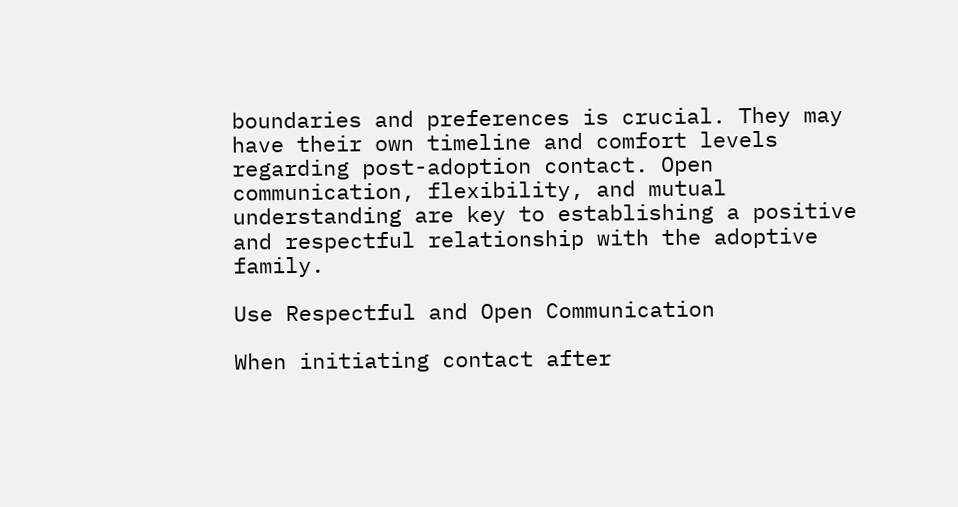boundaries and preferences is crucial. They may have their own timeline and comfort levels regarding post-adoption contact. Open communication, flexibility, and mutual understanding are key to establishing a positive and respectful relationship with the adoptive family.

Use Respectful and Open Communication

When initiating contact after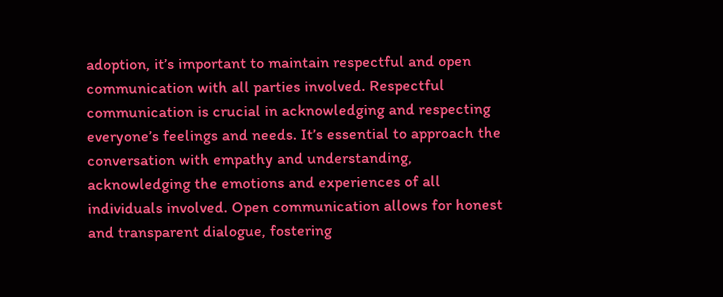adoption, it’s important to maintain respectful and open communication with all parties involved. Respectful communication is crucial in acknowledging and respecting everyone’s feelings and needs. It’s essential to approach the conversation with empathy and understanding, acknowledging the emotions and experiences of all individuals involved. Open communication allows for honest and transparent dialogue, fostering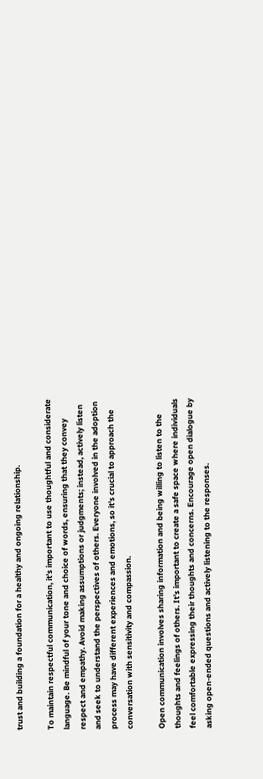trust and building a foundation for a healthy and ongoing relationship.

To maintain respectful communication, it’s important to use thoughtful and considerate language. Be mindful of your tone and choice of words, ensuring that they convey respect and empathy. Avoid making assumptions or judgments; instead, actively listen and seek to understand the perspectives of others. Everyone involved in the adoption process may have different experiences and emotions, so it’s crucial to approach the conversation with sensitivity and compassion.

Open communication involves sharing information and being willing to listen to the thoughts and feelings of others. It’s important to create a safe space where individuals feel comfortable expressing their thoughts and concerns. Encourage open dialogue by asking open-ended questions and actively listening to the responses.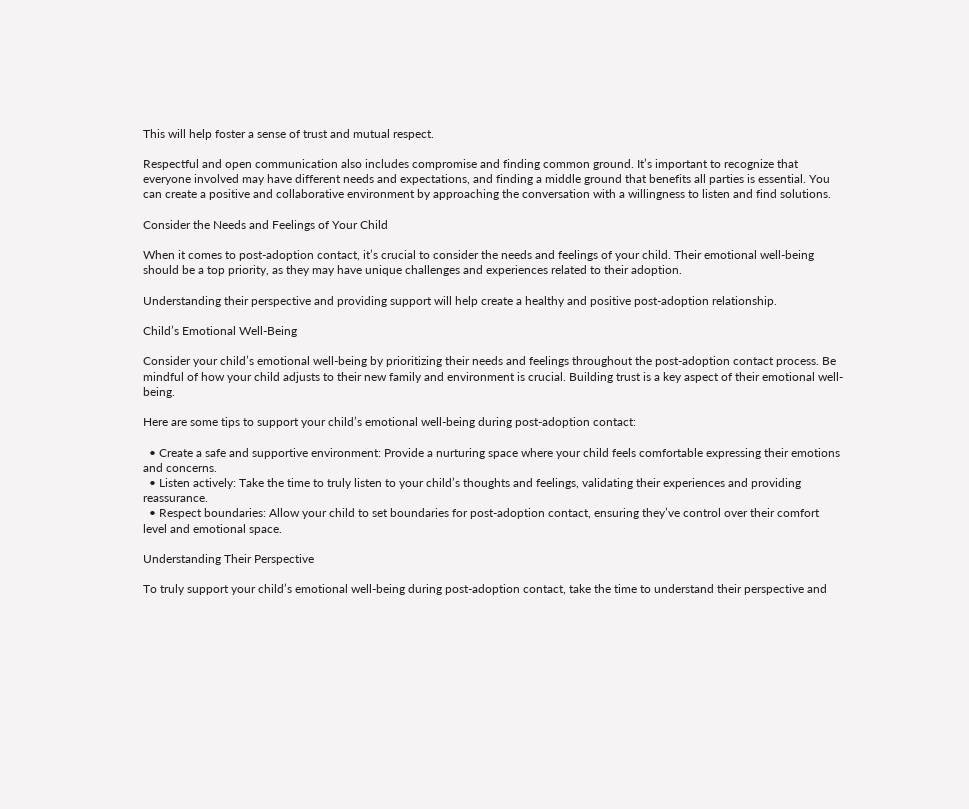This will help foster a sense of trust and mutual respect.

Respectful and open communication also includes compromise and finding common ground. It’s important to recognize that everyone involved may have different needs and expectations, and finding a middle ground that benefits all parties is essential. You can create a positive and collaborative environment by approaching the conversation with a willingness to listen and find solutions.

Consider the Needs and Feelings of Your Child

When it comes to post-adoption contact, it’s crucial to consider the needs and feelings of your child. Their emotional well-being should be a top priority, as they may have unique challenges and experiences related to their adoption.

Understanding their perspective and providing support will help create a healthy and positive post-adoption relationship.

Child’s Emotional Well-Being

Consider your child’s emotional well-being by prioritizing their needs and feelings throughout the post-adoption contact process. Be mindful of how your child adjusts to their new family and environment is crucial. Building trust is a key aspect of their emotional well-being.

Here are some tips to support your child’s emotional well-being during post-adoption contact:

  • Create a safe and supportive environment: Provide a nurturing space where your child feels comfortable expressing their emotions and concerns.
  • Listen actively: Take the time to truly listen to your child’s thoughts and feelings, validating their experiences and providing reassurance.
  • Respect boundaries: Allow your child to set boundaries for post-adoption contact, ensuring they’ve control over their comfort level and emotional space.

Understanding Their Perspective

To truly support your child’s emotional well-being during post-adoption contact, take the time to understand their perspective and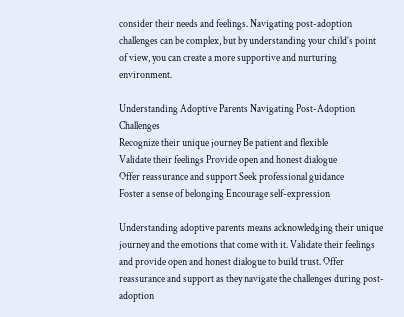consider their needs and feelings. Navigating post-adoption challenges can be complex, but by understanding your child’s point of view, you can create a more supportive and nurturing environment.

Understanding Adoptive Parents Navigating Post-Adoption Challenges
Recognize their unique journey Be patient and flexible
Validate their feelings Provide open and honest dialogue
Offer reassurance and support Seek professional guidance
Foster a sense of belonging Encourage self-expression

Understanding adoptive parents means acknowledging their unique journey and the emotions that come with it. Validate their feelings and provide open and honest dialogue to build trust. Offer reassurance and support as they navigate the challenges during post-adoption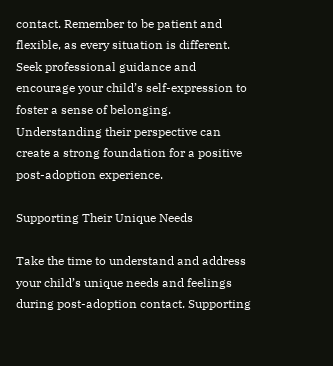contact. Remember to be patient and flexible, as every situation is different. Seek professional guidance and encourage your child’s self-expression to foster a sense of belonging. Understanding their perspective can create a strong foundation for a positive post-adoption experience.

Supporting Their Unique Needs

Take the time to understand and address your child’s unique needs and feelings during post-adoption contact. Supporting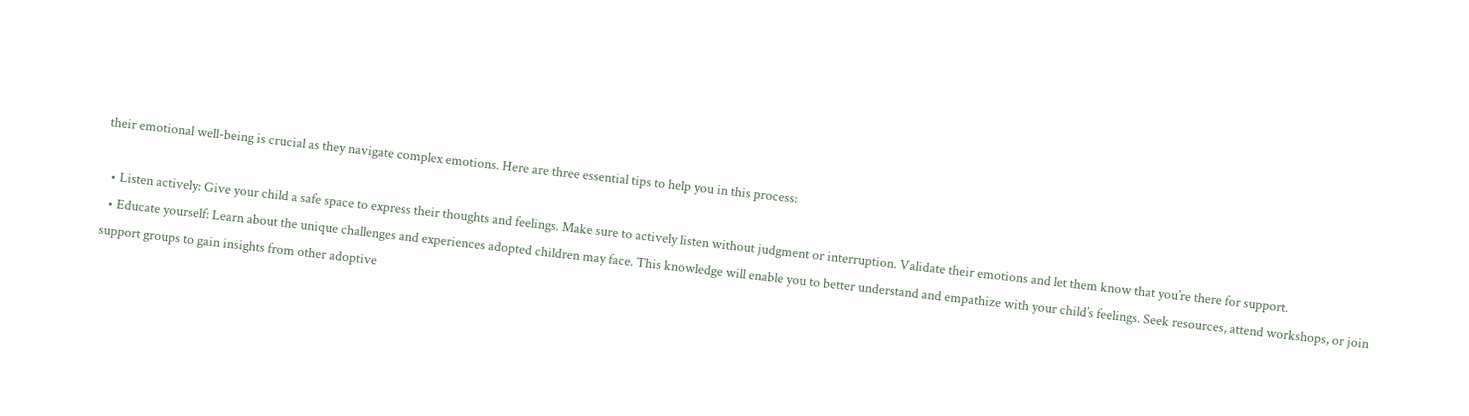their emotional well-being is crucial as they navigate complex emotions. Here are three essential tips to help you in this process:

  • Listen actively: Give your child a safe space to express their thoughts and feelings. Make sure to actively listen without judgment or interruption. Validate their emotions and let them know that you’re there for support.
  • Educate yourself: Learn about the unique challenges and experiences adopted children may face. This knowledge will enable you to better understand and empathize with your child’s feelings. Seek resources, attend workshops, or join support groups to gain insights from other adoptive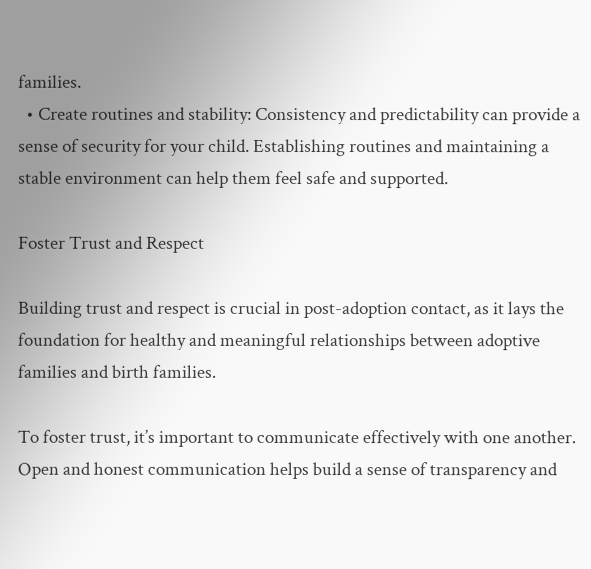families.
  • Create routines and stability: Consistency and predictability can provide a sense of security for your child. Establishing routines and maintaining a stable environment can help them feel safe and supported.

Foster Trust and Respect

Building trust and respect is crucial in post-adoption contact, as it lays the foundation for healthy and meaningful relationships between adoptive families and birth families.

To foster trust, it’s important to communicate effectively with one another. Open and honest communication helps build a sense of transparency and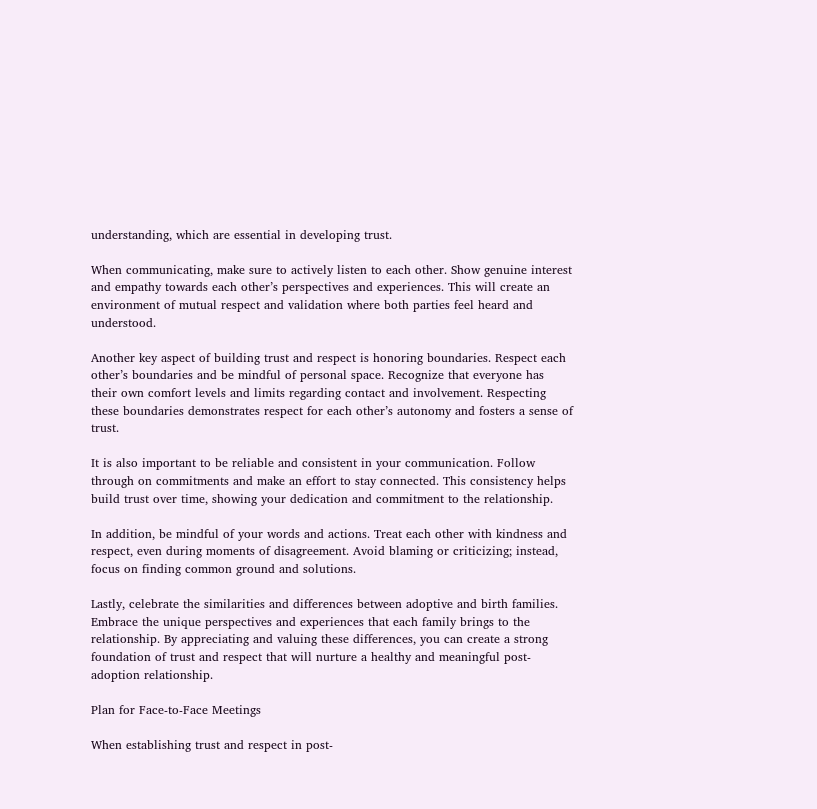understanding, which are essential in developing trust.

When communicating, make sure to actively listen to each other. Show genuine interest and empathy towards each other’s perspectives and experiences. This will create an environment of mutual respect and validation where both parties feel heard and understood.

Another key aspect of building trust and respect is honoring boundaries. Respect each other’s boundaries and be mindful of personal space. Recognize that everyone has their own comfort levels and limits regarding contact and involvement. Respecting these boundaries demonstrates respect for each other’s autonomy and fosters a sense of trust.

It is also important to be reliable and consistent in your communication. Follow through on commitments and make an effort to stay connected. This consistency helps build trust over time, showing your dedication and commitment to the relationship.

In addition, be mindful of your words and actions. Treat each other with kindness and respect, even during moments of disagreement. Avoid blaming or criticizing; instead, focus on finding common ground and solutions.

Lastly, celebrate the similarities and differences between adoptive and birth families. Embrace the unique perspectives and experiences that each family brings to the relationship. By appreciating and valuing these differences, you can create a strong foundation of trust and respect that will nurture a healthy and meaningful post-adoption relationship.

Plan for Face-to-Face Meetings

When establishing trust and respect in post-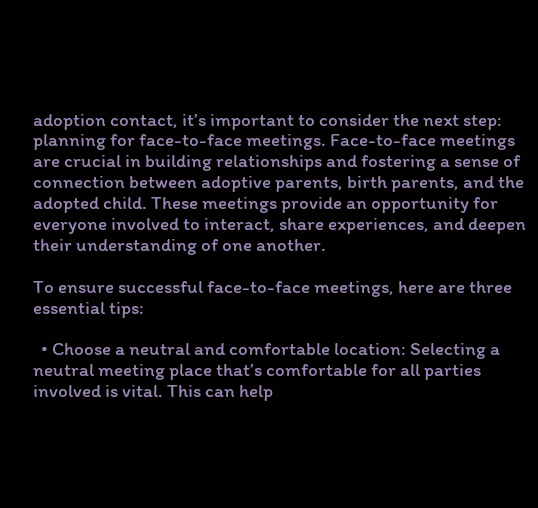adoption contact, it’s important to consider the next step: planning for face-to-face meetings. Face-to-face meetings are crucial in building relationships and fostering a sense of connection between adoptive parents, birth parents, and the adopted child. These meetings provide an opportunity for everyone involved to interact, share experiences, and deepen their understanding of one another.

To ensure successful face-to-face meetings, here are three essential tips:

  • Choose a neutral and comfortable location: Selecting a neutral meeting place that’s comfortable for all parties involved is vital. This can help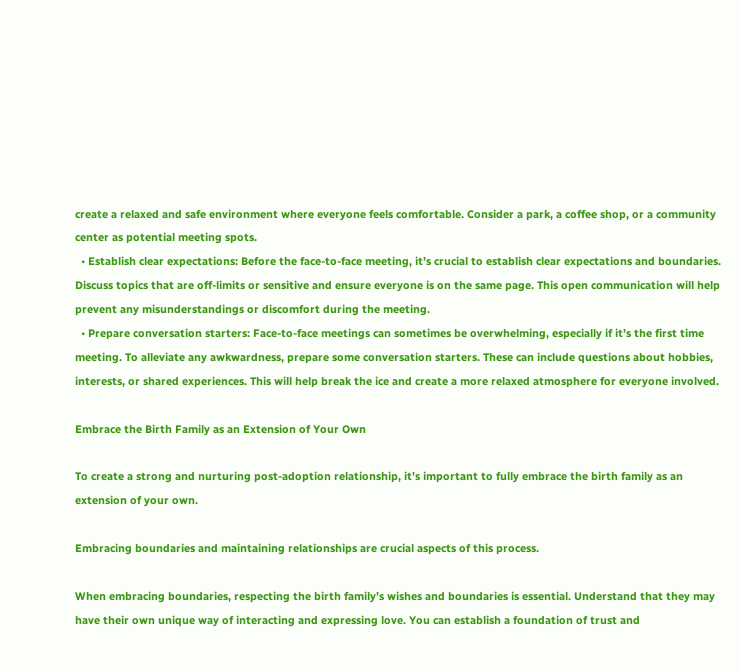create a relaxed and safe environment where everyone feels comfortable. Consider a park, a coffee shop, or a community center as potential meeting spots.
  • Establish clear expectations: Before the face-to-face meeting, it’s crucial to establish clear expectations and boundaries. Discuss topics that are off-limits or sensitive and ensure everyone is on the same page. This open communication will help prevent any misunderstandings or discomfort during the meeting.
  • Prepare conversation starters: Face-to-face meetings can sometimes be overwhelming, especially if it’s the first time meeting. To alleviate any awkwardness, prepare some conversation starters. These can include questions about hobbies, interests, or shared experiences. This will help break the ice and create a more relaxed atmosphere for everyone involved.

Embrace the Birth Family as an Extension of Your Own

To create a strong and nurturing post-adoption relationship, it’s important to fully embrace the birth family as an extension of your own.

Embracing boundaries and maintaining relationships are crucial aspects of this process.

When embracing boundaries, respecting the birth family’s wishes and boundaries is essential. Understand that they may have their own unique way of interacting and expressing love. You can establish a foundation of trust and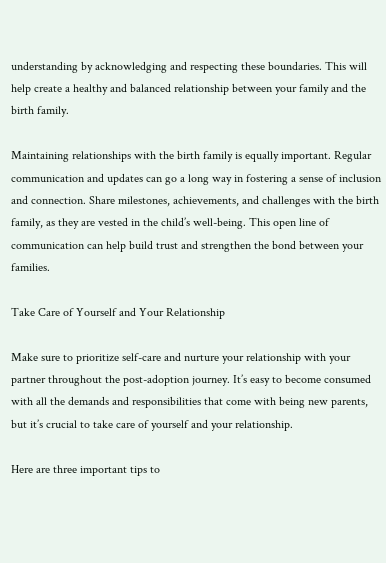understanding by acknowledging and respecting these boundaries. This will help create a healthy and balanced relationship between your family and the birth family.

Maintaining relationships with the birth family is equally important. Regular communication and updates can go a long way in fostering a sense of inclusion and connection. Share milestones, achievements, and challenges with the birth family, as they are vested in the child’s well-being. This open line of communication can help build trust and strengthen the bond between your families.

Take Care of Yourself and Your Relationship

Make sure to prioritize self-care and nurture your relationship with your partner throughout the post-adoption journey. It’s easy to become consumed with all the demands and responsibilities that come with being new parents, but it’s crucial to take care of yourself and your relationship.

Here are three important tips to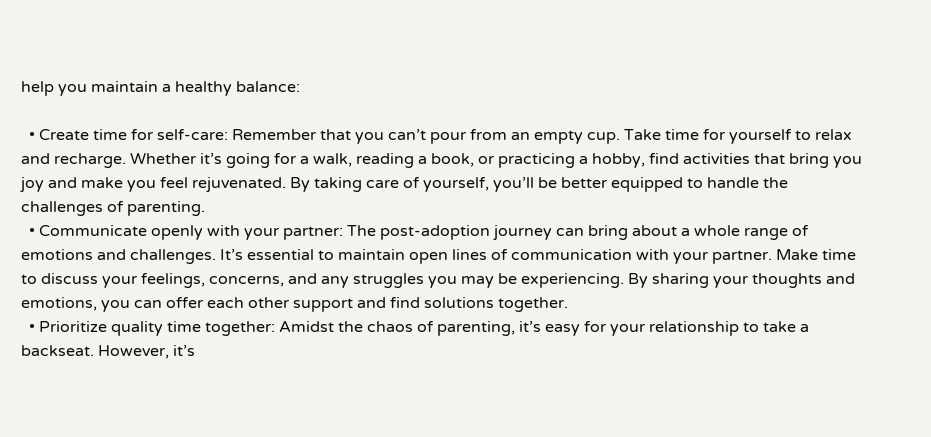help you maintain a healthy balance:

  • Create time for self-care: Remember that you can’t pour from an empty cup. Take time for yourself to relax and recharge. Whether it’s going for a walk, reading a book, or practicing a hobby, find activities that bring you joy and make you feel rejuvenated. By taking care of yourself, you’ll be better equipped to handle the challenges of parenting.
  • Communicate openly with your partner: The post-adoption journey can bring about a whole range of emotions and challenges. It’s essential to maintain open lines of communication with your partner. Make time to discuss your feelings, concerns, and any struggles you may be experiencing. By sharing your thoughts and emotions, you can offer each other support and find solutions together.
  • Prioritize quality time together: Amidst the chaos of parenting, it’s easy for your relationship to take a backseat. However, it’s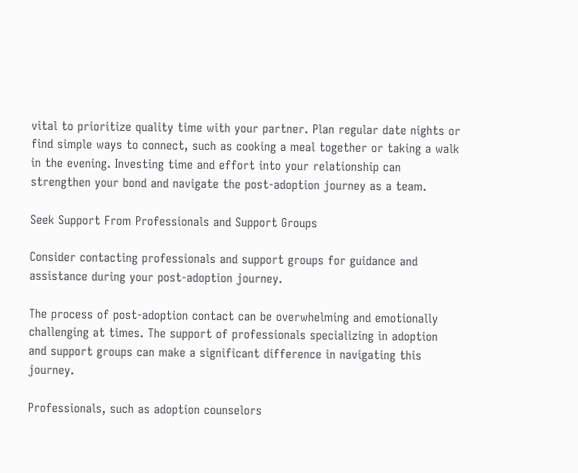vital to prioritize quality time with your partner. Plan regular date nights or find simple ways to connect, such as cooking a meal together or taking a walk in the evening. Investing time and effort into your relationship can strengthen your bond and navigate the post-adoption journey as a team.

Seek Support From Professionals and Support Groups

Consider contacting professionals and support groups for guidance and assistance during your post-adoption journey.

The process of post-adoption contact can be overwhelming and emotionally challenging at times. The support of professionals specializing in adoption and support groups can make a significant difference in navigating this journey.

Professionals, such as adoption counselors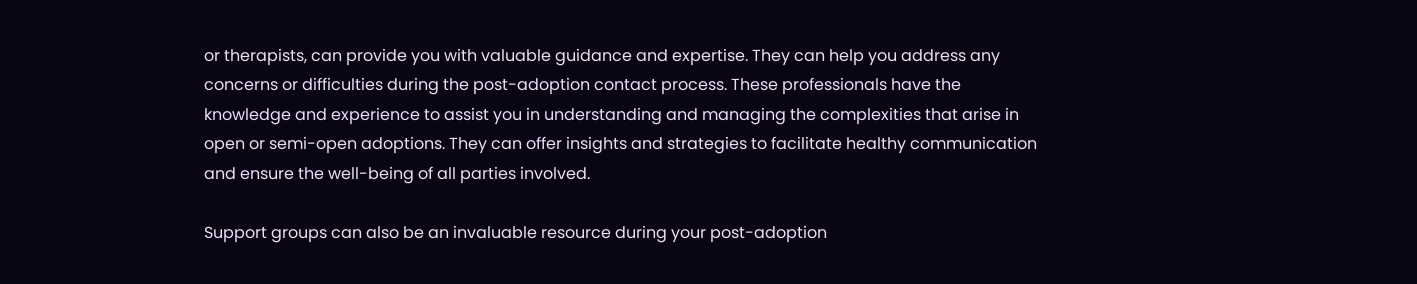or therapists, can provide you with valuable guidance and expertise. They can help you address any concerns or difficulties during the post-adoption contact process. These professionals have the knowledge and experience to assist you in understanding and managing the complexities that arise in open or semi-open adoptions. They can offer insights and strategies to facilitate healthy communication and ensure the well-being of all parties involved.

Support groups can also be an invaluable resource during your post-adoption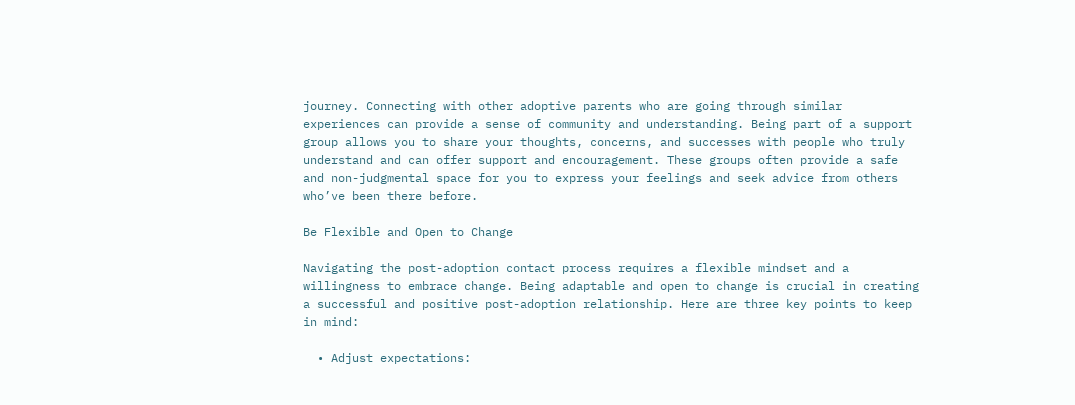journey. Connecting with other adoptive parents who are going through similar experiences can provide a sense of community and understanding. Being part of a support group allows you to share your thoughts, concerns, and successes with people who truly understand and can offer support and encouragement. These groups often provide a safe and non-judgmental space for you to express your feelings and seek advice from others who’ve been there before.

Be Flexible and Open to Change

Navigating the post-adoption contact process requires a flexible mindset and a willingness to embrace change. Being adaptable and open to change is crucial in creating a successful and positive post-adoption relationship. Here are three key points to keep in mind:

  • Adjust expectations: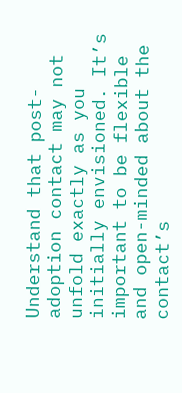Understand that post-adoption contact may not unfold exactly as you initially envisioned. It’s important to be flexible and open-minded about the contact’s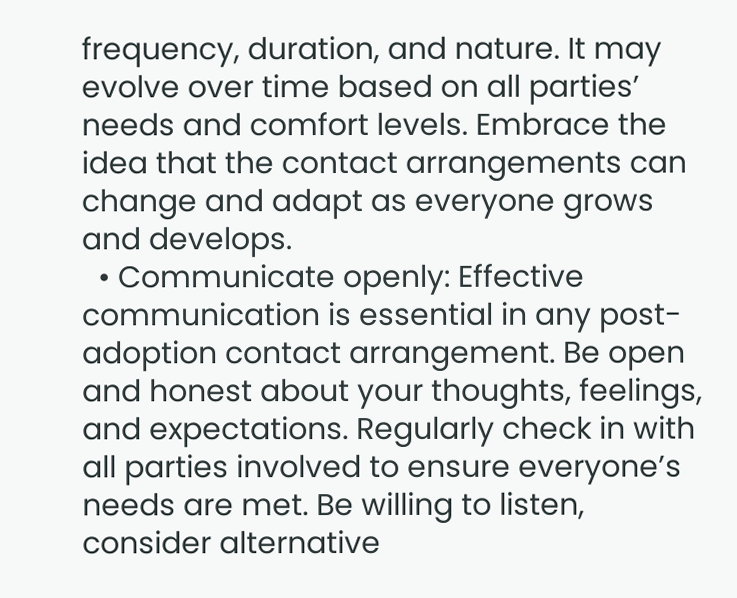frequency, duration, and nature. It may evolve over time based on all parties’ needs and comfort levels. Embrace the idea that the contact arrangements can change and adapt as everyone grows and develops.
  • Communicate openly: Effective communication is essential in any post-adoption contact arrangement. Be open and honest about your thoughts, feelings, and expectations. Regularly check in with all parties involved to ensure everyone’s needs are met. Be willing to listen, consider alternative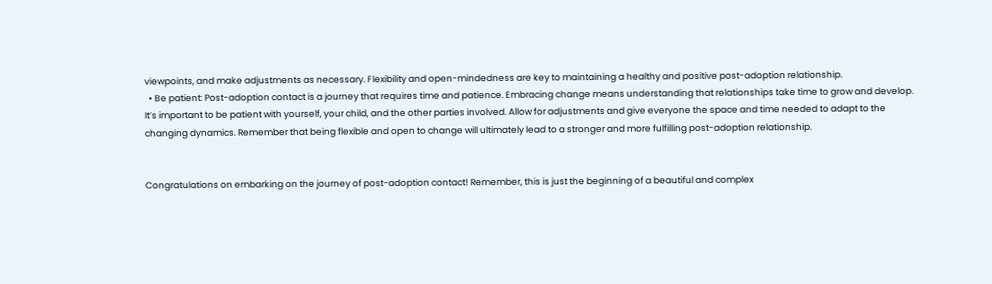viewpoints, and make adjustments as necessary. Flexibility and open-mindedness are key to maintaining a healthy and positive post-adoption relationship.
  • Be patient: Post-adoption contact is a journey that requires time and patience. Embracing change means understanding that relationships take time to grow and develop. It’s important to be patient with yourself, your child, and the other parties involved. Allow for adjustments and give everyone the space and time needed to adapt to the changing dynamics. Remember that being flexible and open to change will ultimately lead to a stronger and more fulfilling post-adoption relationship.


Congratulations on embarking on the journey of post-adoption contact! Remember, this is just the beginning of a beautiful and complex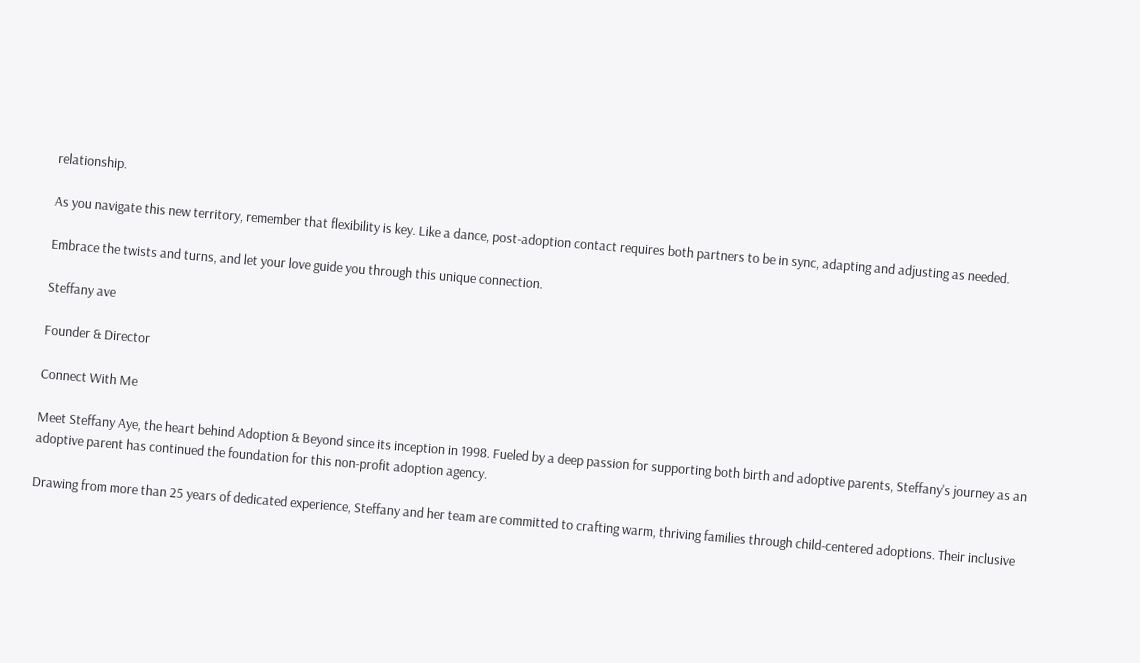relationship.

As you navigate this new territory, remember that flexibility is key. Like a dance, post-adoption contact requires both partners to be in sync, adapting and adjusting as needed.

Embrace the twists and turns, and let your love guide you through this unique connection.

Steffany ave

Founder & Director

Connect With Me

Meet Steffany Aye, the heart behind Adoption & Beyond since its inception in 1998. Fueled by a deep passion for supporting both birth and adoptive parents, Steffany's journey as an adoptive parent has continued the foundation for this non-profit adoption agency.

Drawing from more than 25 years of dedicated experience, Steffany and her team are committed to crafting warm, thriving families through child-centered adoptions. Their inclusive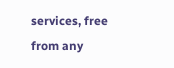services, free from any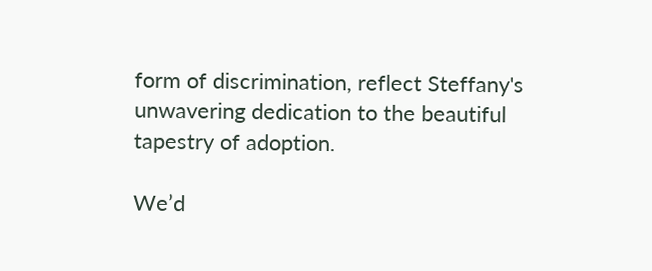form of discrimination, reflect Steffany's unwavering dedication to the beautiful tapestry of adoption.

We’d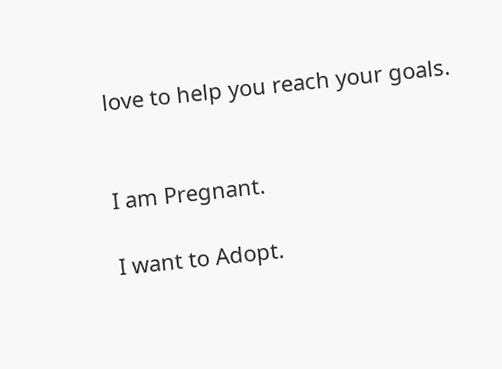love to help you reach your goals.


I am Pregnant.

I want to Adopt.